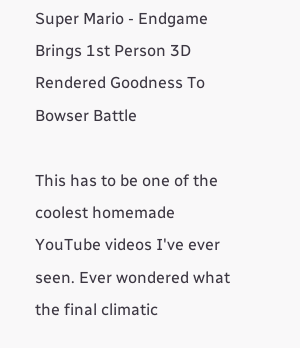Super Mario - Endgame Brings 1st Person 3D Rendered Goodness To Bowser Battle

This has to be one of the coolest homemade YouTube videos I've ever seen. Ever wondered what the final climatic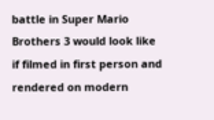battle in Super Mario Brothers 3 would look like if filmed in first person and rendered on modern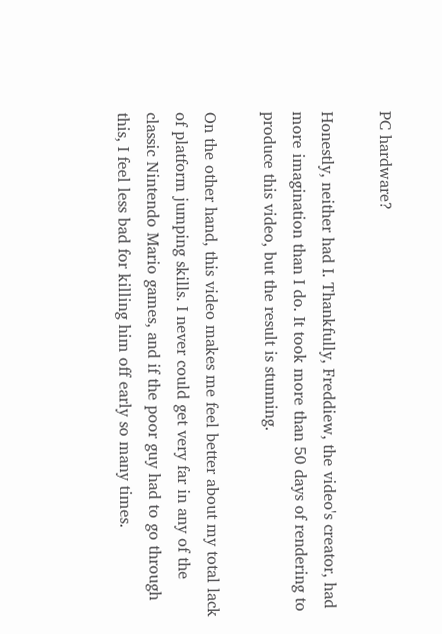PC hardware?

Honestly, neither had I. Thankfully, Freddiew, the video's creator, had more imagination than I do. It took more than 50 days of rendering to produce this video, but the result is stunning.

On the other hand, this video makes me feel better about my total lack of platform jumping skills. I never could get very far in any of the classic Nintendo Mario games, and if the poor guy had to go through this, I feel less bad for killing him off early so many times.